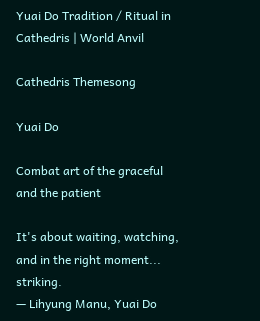Yuai Do Tradition / Ritual in Cathedris | World Anvil

Cathedris Themesong

Yuai Do

Combat art of the graceful and the patient

It's about waiting, watching, and in the right moment... striking.
— Lihyung Manu, Yuai Do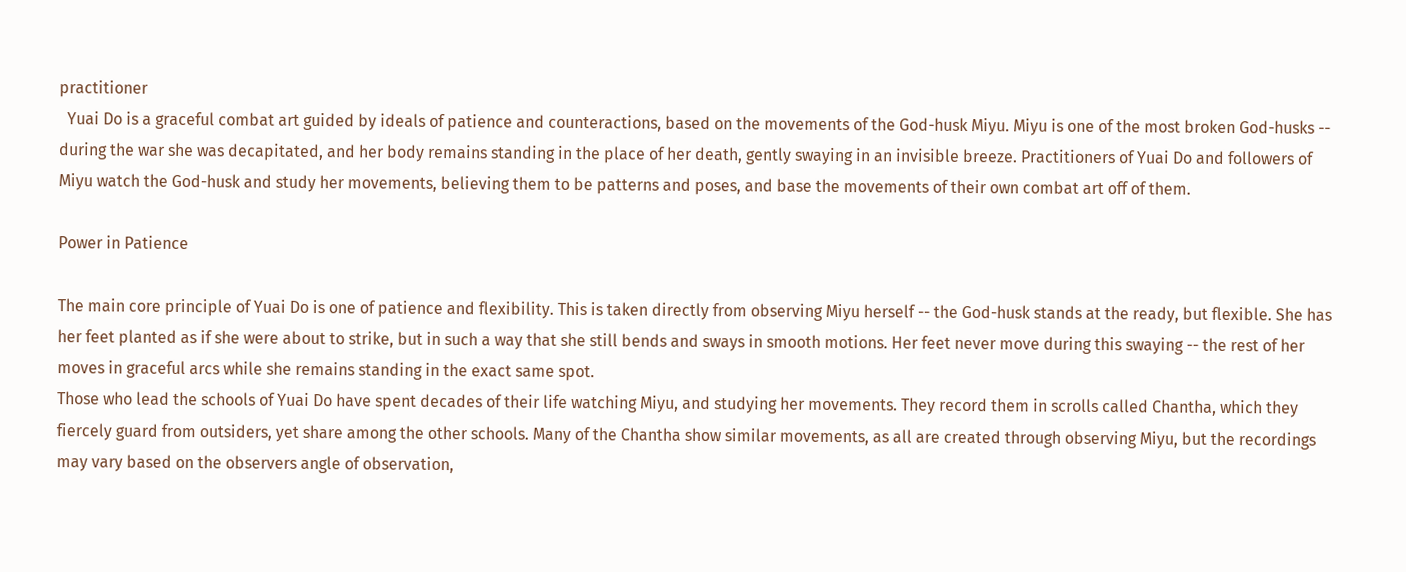practitioner
  Yuai Do is a graceful combat art guided by ideals of patience and counteractions, based on the movements of the God-husk Miyu. Miyu is one of the most broken God-husks -- during the war she was decapitated, and her body remains standing in the place of her death, gently swaying in an invisible breeze. Practitioners of Yuai Do and followers of Miyu watch the God-husk and study her movements, believing them to be patterns and poses, and base the movements of their own combat art off of them.

Power in Patience

The main core principle of Yuai Do is one of patience and flexibility. This is taken directly from observing Miyu herself -- the God-husk stands at the ready, but flexible. She has her feet planted as if she were about to strike, but in such a way that she still bends and sways in smooth motions. Her feet never move during this swaying -- the rest of her moves in graceful arcs while she remains standing in the exact same spot.
Those who lead the schools of Yuai Do have spent decades of their life watching Miyu, and studying her movements. They record them in scrolls called Chantha, which they fiercely guard from outsiders, yet share among the other schools. Many of the Chantha show similar movements, as all are created through observing Miyu, but the recordings may vary based on the observers angle of observation,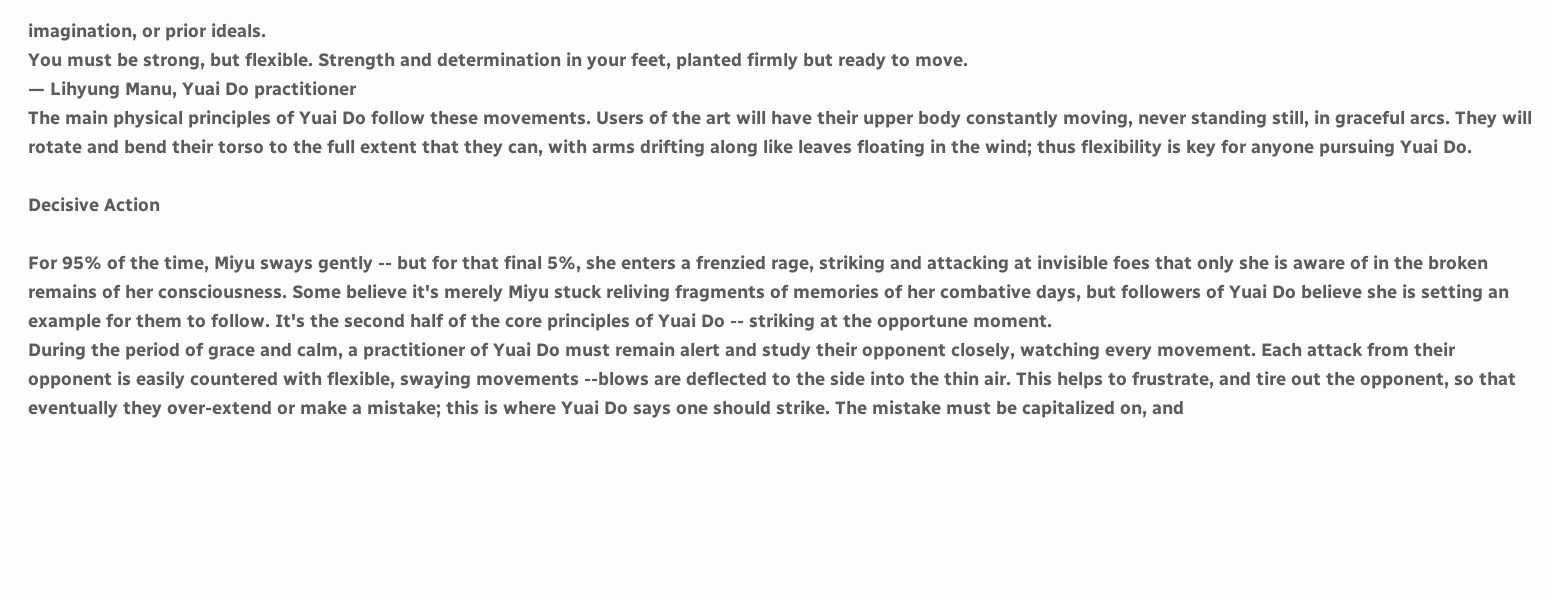imagination, or prior ideals.
You must be strong, but flexible. Strength and determination in your feet, planted firmly but ready to move.
— Lihyung Manu, Yuai Do practitioner
The main physical principles of Yuai Do follow these movements. Users of the art will have their upper body constantly moving, never standing still, in graceful arcs. They will rotate and bend their torso to the full extent that they can, with arms drifting along like leaves floating in the wind; thus flexibility is key for anyone pursuing Yuai Do.

Decisive Action

For 95% of the time, Miyu sways gently -- but for that final 5%, she enters a frenzied rage, striking and attacking at invisible foes that only she is aware of in the broken remains of her consciousness. Some believe it's merely Miyu stuck reliving fragments of memories of her combative days, but followers of Yuai Do believe she is setting an example for them to follow. It's the second half of the core principles of Yuai Do -- striking at the opportune moment.
During the period of grace and calm, a practitioner of Yuai Do must remain alert and study their opponent closely, watching every movement. Each attack from their opponent is easily countered with flexible, swaying movements --blows are deflected to the side into the thin air. This helps to frustrate, and tire out the opponent, so that eventually they over-extend or make a mistake; this is where Yuai Do says one should strike. The mistake must be capitalized on, and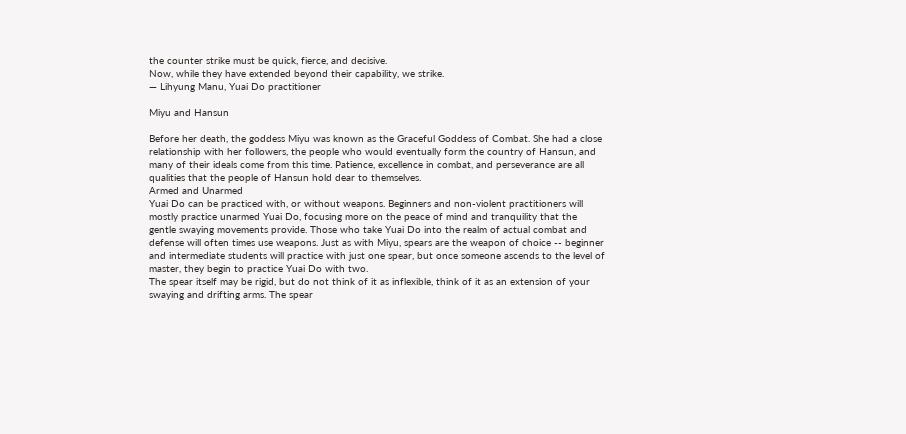the counter strike must be quick, fierce, and decisive.
Now, while they have extended beyond their capability, we strike.
— Lihyung Manu, Yuai Do practitioner

Miyu and Hansun

Before her death, the goddess Miyu was known as the Graceful Goddess of Combat. She had a close relationship with her followers, the people who would eventually form the country of Hansun, and many of their ideals come from this time. Patience, excellence in combat, and perseverance are all qualities that the people of Hansun hold dear to themselves.
Armed and Unarmed
Yuai Do can be practiced with, or without weapons. Beginners and non-violent practitioners will mostly practice unarmed Yuai Do, focusing more on the peace of mind and tranquility that the gentle swaying movements provide. Those who take Yuai Do into the realm of actual combat and defense will often times use weapons. Just as with Miyu, spears are the weapon of choice -- beginner and intermediate students will practice with just one spear, but once someone ascends to the level of master, they begin to practice Yuai Do with two.
The spear itself may be rigid, but do not think of it as inflexible, think of it as an extension of your swaying and drifting arms. The spear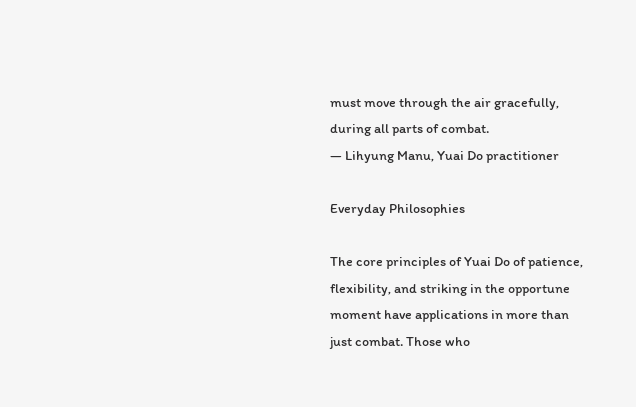must move through the air gracefully, during all parts of combat.
— Lihyung Manu, Yuai Do practitioner

Everyday Philosophies

The core principles of Yuai Do of patience, flexibility, and striking in the opportune moment have applications in more than just combat. Those who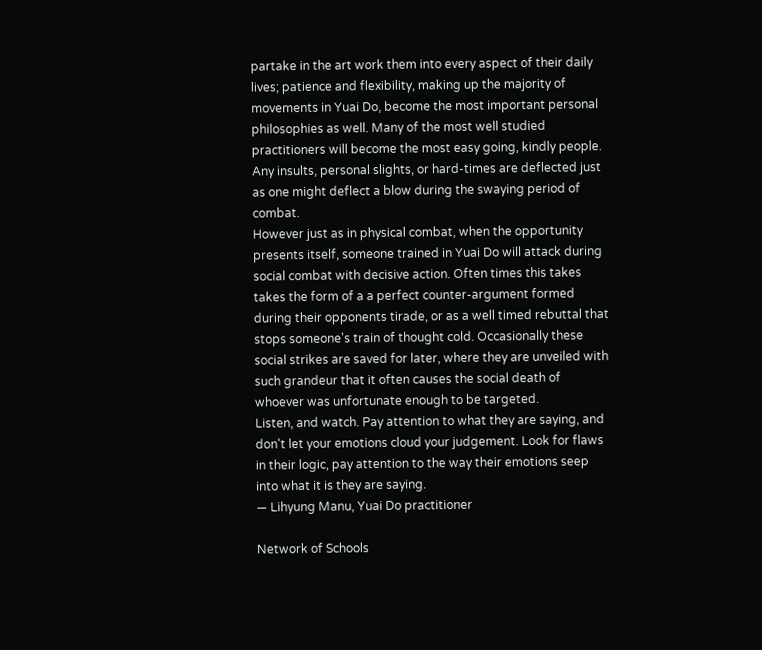partake in the art work them into every aspect of their daily lives; patience and flexibility, making up the majority of movements in Yuai Do, become the most important personal philosophies as well. Many of the most well studied practitioners will become the most easy going, kindly people. Any insults, personal slights, or hard-times are deflected just as one might deflect a blow during the swaying period of combat.
However just as in physical combat, when the opportunity presents itself, someone trained in Yuai Do will attack during social combat with decisive action. Often times this takes takes the form of a a perfect counter-argument formed during their opponents tirade, or as a well timed rebuttal that stops someone's train of thought cold. Occasionally these social strikes are saved for later, where they are unveiled with such grandeur that it often causes the social death of whoever was unfortunate enough to be targeted.
Listen, and watch. Pay attention to what they are saying, and don't let your emotions cloud your judgement. Look for flaws in their logic, pay attention to the way their emotions seep into what it is they are saying.
— Lihyung Manu, Yuai Do practitioner

Network of Schools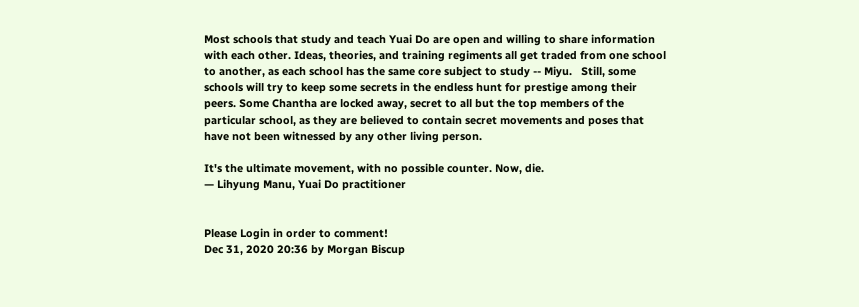Most schools that study and teach Yuai Do are open and willing to share information with each other. Ideas, theories, and training regiments all get traded from one school to another, as each school has the same core subject to study -- Miyu.   Still, some schools will try to keep some secrets in the endless hunt for prestige among their peers. Some Chantha are locked away, secret to all but the top members of the particular school, as they are believed to contain secret movements and poses that have not been witnessed by any other living person.

It's the ultimate movement, with no possible counter. Now, die.
— Lihyung Manu, Yuai Do practitioner


Please Login in order to comment!
Dec 31, 2020 20:36 by Morgan Biscup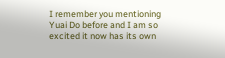I remember you mentioning Yuai Do before and I am so excited it now has its own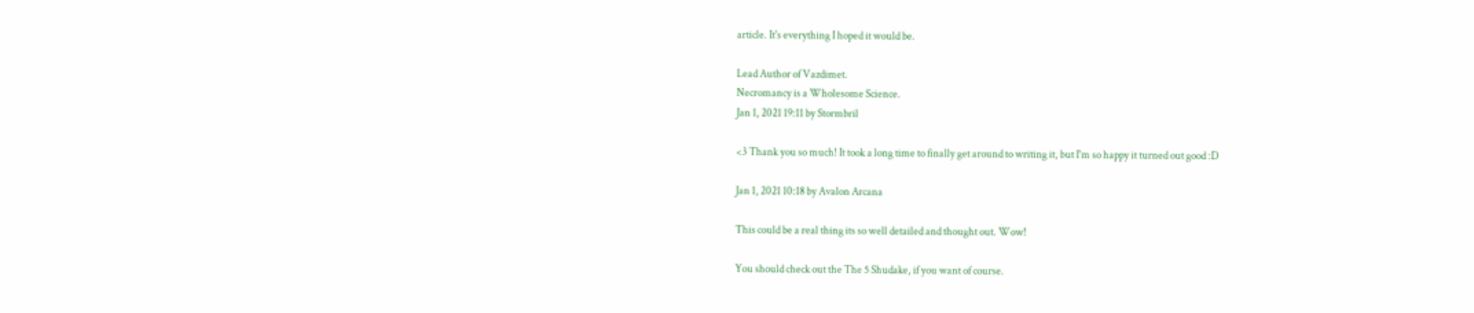article. It's everything I hoped it would be.

Lead Author of Vazdimet.
Necromancy is a Wholesome Science.
Jan 1, 2021 19:11 by Stormbril

<3 Thank you so much! It took a long time to finally get around to writing it, but I'm so happy it turned out good :D

Jan 1, 2021 10:18 by Avalon Arcana

This could be a real thing its so well detailed and thought out. Wow!

You should check out the The 5 Shudake, if you want of course.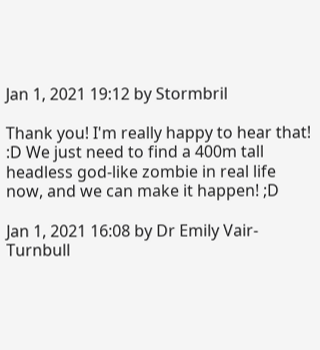Jan 1, 2021 19:12 by Stormbril

Thank you! I'm really happy to hear that! :D We just need to find a 400m tall headless god-like zombie in real life now, and we can make it happen! ;D

Jan 1, 2021 16:08 by Dr Emily Vair-Turnbull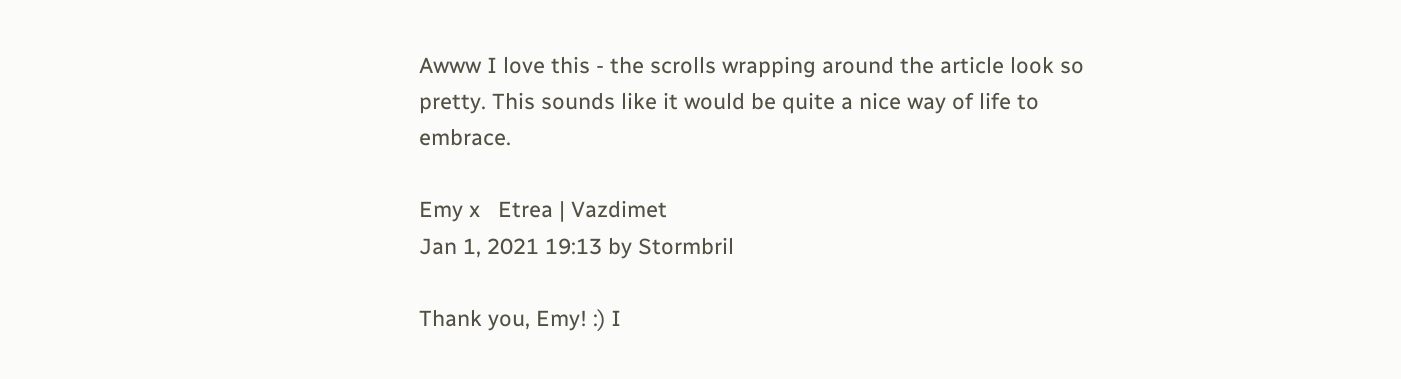Awww I love this - the scrolls wrapping around the article look so pretty. This sounds like it would be quite a nice way of life to embrace.

Emy x   Etrea | Vazdimet
Jan 1, 2021 19:13 by Stormbril

Thank you, Emy! :) I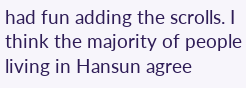had fun adding the scrolls. I think the majority of people living in Hansun agree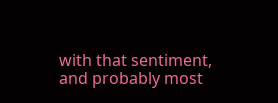with that sentiment, and probably most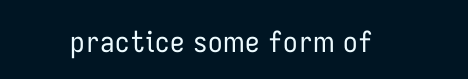practice some form of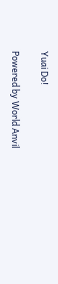Yuai Do!

Powered by World Anvil